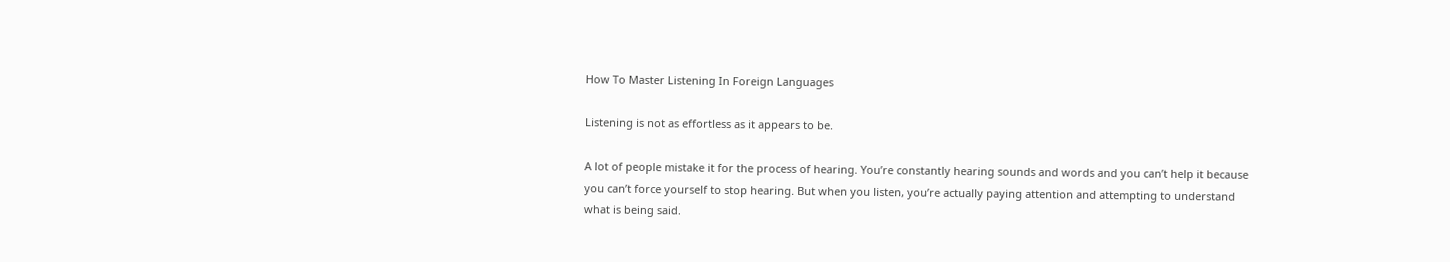How To Master Listening In Foreign Languages

Listening is not as effortless as it appears to be.

A lot of people mistake it for the process of hearing. You’re constantly hearing sounds and words and you can’t help it because you can’t force yourself to stop hearing. But when you listen, you’re actually paying attention and attempting to understand what is being said.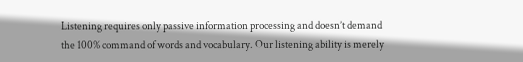Listening requires only passive information processing and doesn’t demand the 100% command of words and vocabulary. Our listening ability is merely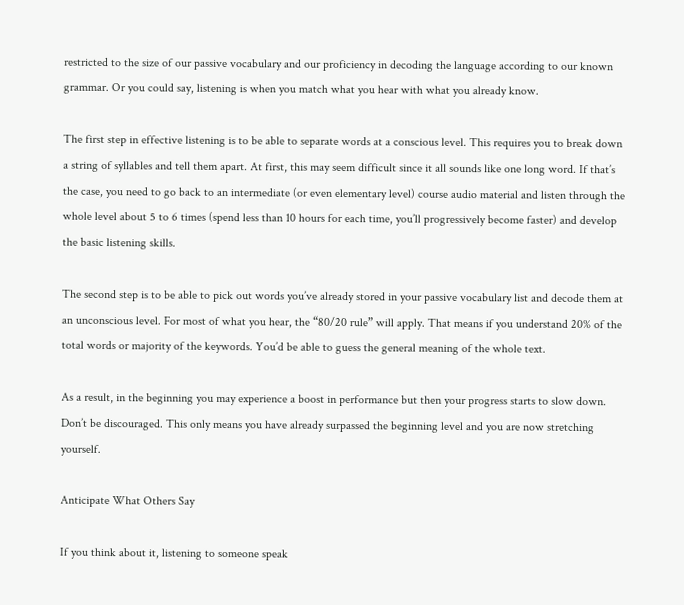restricted to the size of our passive vocabulary and our proficiency in decoding the language according to our known grammar. Or you could say, listening is when you match what you hear with what you already know.

The first step in effective listening is to be able to separate words at a conscious level. This requires you to break down a string of syllables and tell them apart. At first, this may seem difficult since it all sounds like one long word. If that’s the case, you need to go back to an intermediate (or even elementary level) course audio material and listen through the whole level about 5 to 6 times (spend less than 10 hours for each time, you’ll progressively become faster) and develop the basic listening skills.

The second step is to be able to pick out words you’ve already stored in your passive vocabulary list and decode them at an unconscious level. For most of what you hear, the “80/20 rule” will apply. That means if you understand 20% of the total words or majority of the keywords. You’d be able to guess the general meaning of the whole text.

As a result, in the beginning you may experience a boost in performance but then your progress starts to slow down. Don’t be discouraged. This only means you have already surpassed the beginning level and you are now stretching yourself.

Anticipate What Others Say

If you think about it, listening to someone speak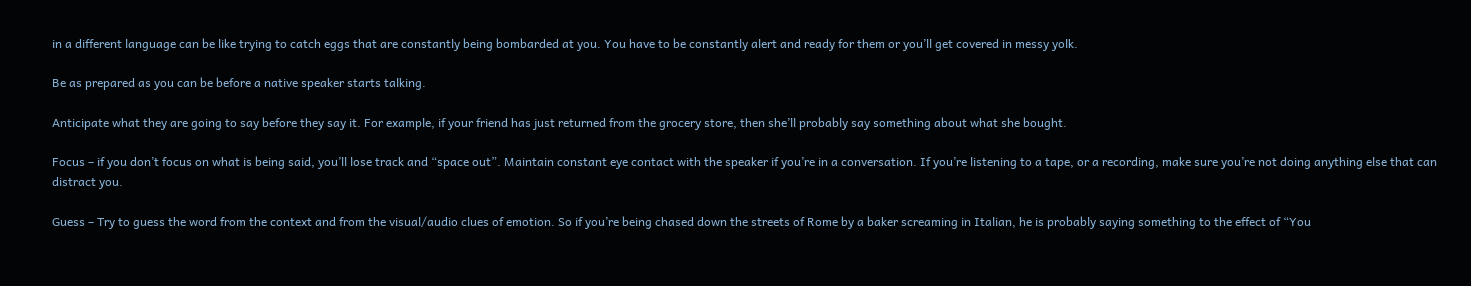in a different language can be like trying to catch eggs that are constantly being bombarded at you. You have to be constantly alert and ready for them or you’ll get covered in messy yolk.

Be as prepared as you can be before a native speaker starts talking.

Anticipate what they are going to say before they say it. For example, if your friend has just returned from the grocery store, then she’ll probably say something about what she bought.

Focus – if you don’t focus on what is being said, you’ll lose track and “space out”. Maintain constant eye contact with the speaker if you’re in a conversation. If you’re listening to a tape, or a recording, make sure you’re not doing anything else that can distract you.

Guess – Try to guess the word from the context and from the visual/audio clues of emotion. So if you’re being chased down the streets of Rome by a baker screaming in Italian, he is probably saying something to the effect of “You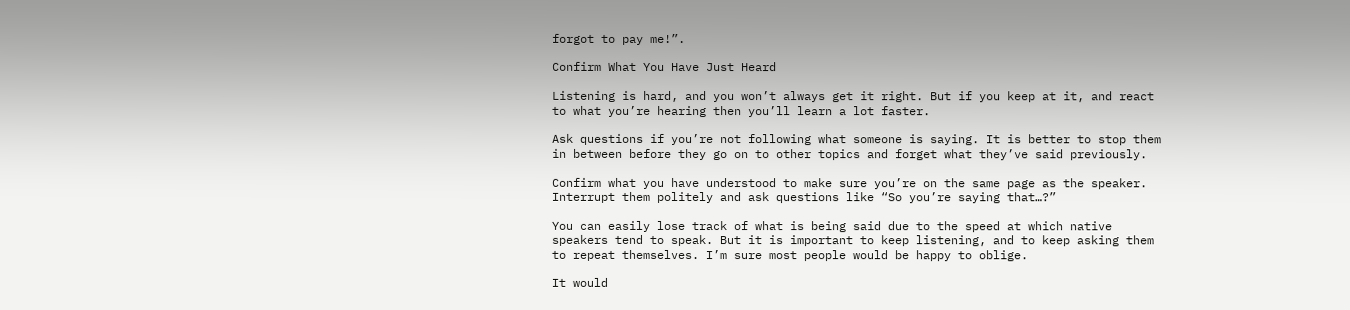forgot to pay me!”.

Confirm What You Have Just Heard

Listening is hard, and you won’t always get it right. But if you keep at it, and react to what you’re hearing then you’ll learn a lot faster.

Ask questions if you’re not following what someone is saying. It is better to stop them in between before they go on to other topics and forget what they’ve said previously.

Confirm what you have understood to make sure you’re on the same page as the speaker. Interrupt them politely and ask questions like “So you’re saying that…?”

You can easily lose track of what is being said due to the speed at which native speakers tend to speak. But it is important to keep listening, and to keep asking them to repeat themselves. I’m sure most people would be happy to oblige.

It would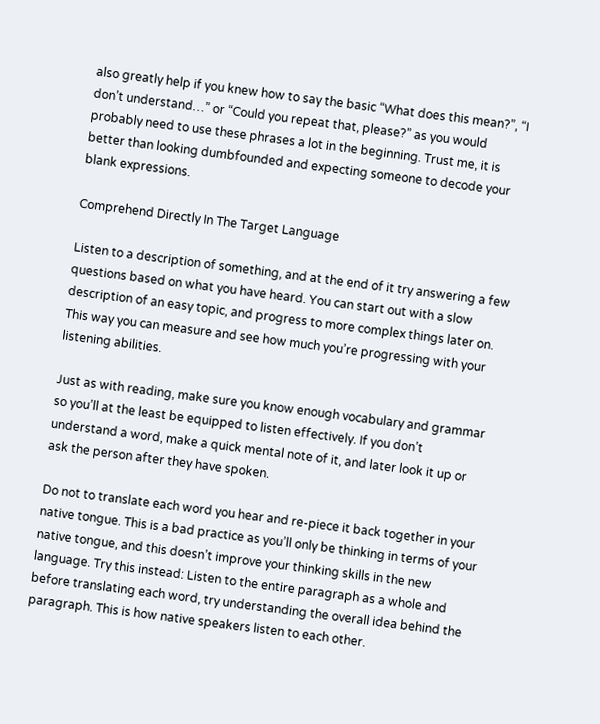also greatly help if you knew how to say the basic “What does this mean?”, “I don’t understand…” or “Could you repeat that, please?” as you would probably need to use these phrases a lot in the beginning. Trust me, it is better than looking dumbfounded and expecting someone to decode your blank expressions.

Comprehend Directly In The Target Language

Listen to a description of something, and at the end of it try answering a few questions based on what you have heard. You can start out with a slow description of an easy topic, and progress to more complex things later on. This way you can measure and see how much you’re progressing with your listening abilities.

Just as with reading, make sure you know enough vocabulary and grammar so you’ll at the least be equipped to listen effectively. If you don’t understand a word, make a quick mental note of it, and later look it up or ask the person after they have spoken.

Do not to translate each word you hear and re-piece it back together in your native tongue. This is a bad practice as you’ll only be thinking in terms of your native tongue, and this doesn’t improve your thinking skills in the new language. Try this instead: Listen to the entire paragraph as a whole and before translating each word, try understanding the overall idea behind the paragraph. This is how native speakers listen to each other.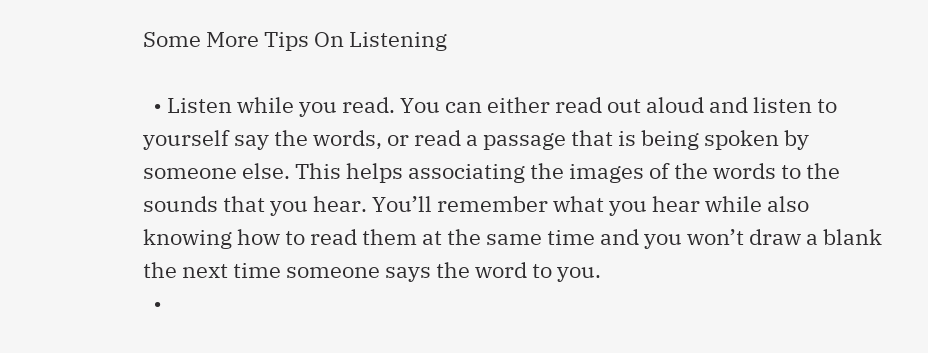Some More Tips On Listening

  • Listen while you read. You can either read out aloud and listen to yourself say the words, or read a passage that is being spoken by someone else. This helps associating the images of the words to the sounds that you hear. You’ll remember what you hear while also knowing how to read them at the same time and you won’t draw a blank the next time someone says the word to you.
  •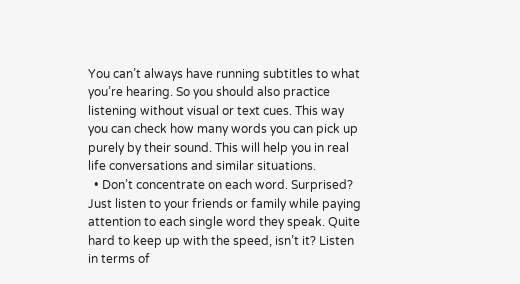You can’t always have running subtitles to what you’re hearing. So you should also practice listening without visual or text cues. This way you can check how many words you can pick up purely by their sound. This will help you in real life conversations and similar situations.
  • Don’t concentrate on each word. Surprised? Just listen to your friends or family while paying attention to each single word they speak. Quite hard to keep up with the speed, isn’t it? Listen in terms of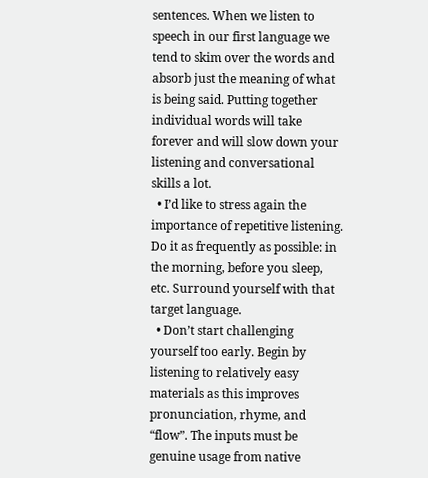sentences. When we listen to speech in our first language we tend to skim over the words and absorb just the meaning of what is being said. Putting together individual words will take forever and will slow down your listening and conversational skills a lot.
  • I’d like to stress again the importance of repetitive listening. Do it as frequently as possible: in the morning, before you sleep, etc. Surround yourself with that target language.
  • Don’t start challenging yourself too early. Begin by listening to relatively easy materials as this improves pronunciation, rhyme, and “flow”. The inputs must be genuine usage from native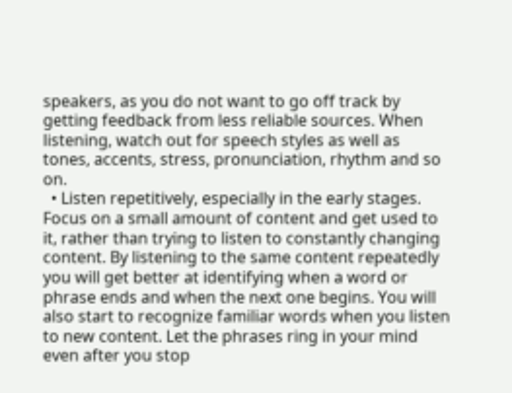speakers, as you do not want to go off track by getting feedback from less reliable sources. When listening, watch out for speech styles as well as tones, accents, stress, pronunciation, rhythm and so on.
  • Listen repetitively, especially in the early stages. Focus on a small amount of content and get used to it, rather than trying to listen to constantly changing content. By listening to the same content repeatedly you will get better at identifying when a word or phrase ends and when the next one begins. You will also start to recognize familiar words when you listen to new content. Let the phrases ring in your mind even after you stop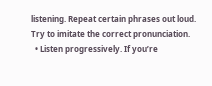listening. Repeat certain phrases out loud. Try to imitate the correct pronunciation.
  • Listen progressively. If you’re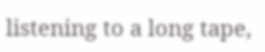listening to a long tape,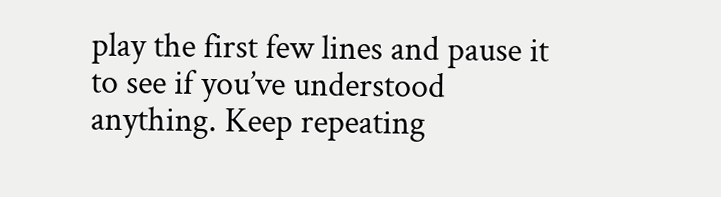play the first few lines and pause it to see if you’ve understood anything. Keep repeating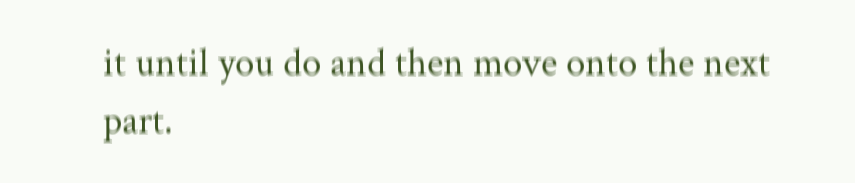it until you do and then move onto the next part.